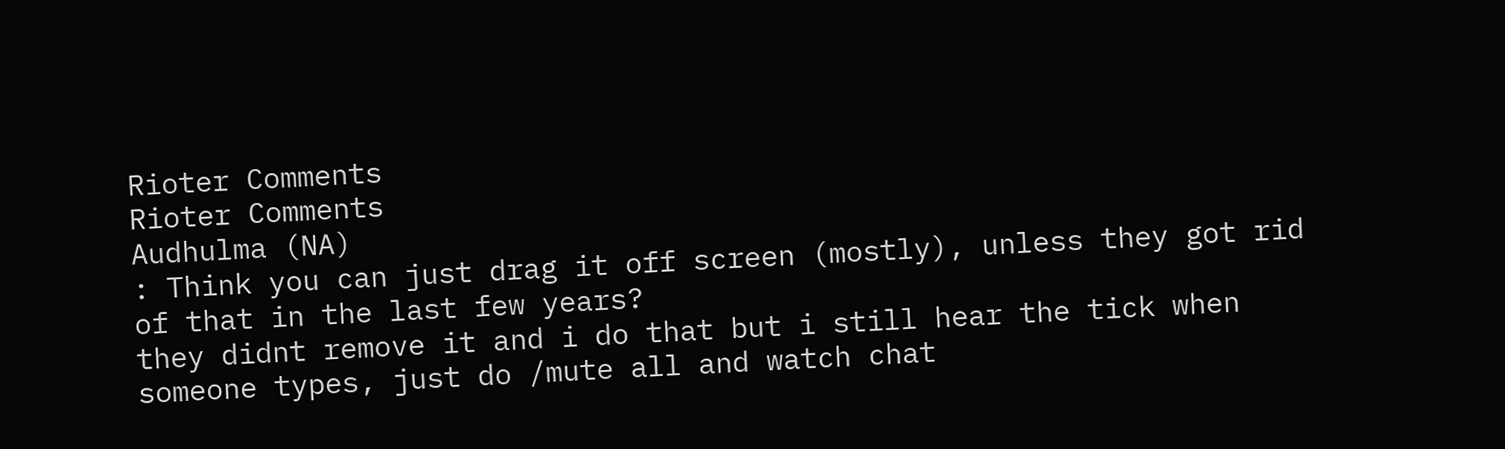Rioter Comments
Rioter Comments
Audhulma (NA)
: Think you can just drag it off screen (mostly), unless they got rid of that in the last few years?
they didnt remove it and i do that but i still hear the tick when someone types, just do /mute all and watch chat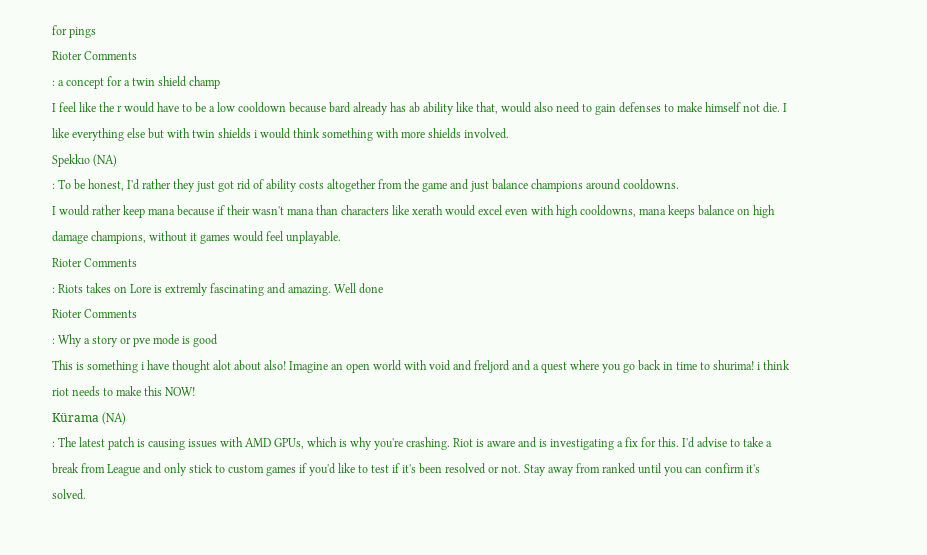for pings
Rioter Comments
: a concept for a twin shield champ
I feel like the r would have to be a low cooldown because bard already has ab ability like that, would also need to gain defenses to make himself not die. I like everything else but with twin shields i would think something with more shields involved.
Spekkıo (NA)
: To be honest, I'd rather they just got rid of ability costs altogether from the game and just balance champions around cooldowns.
I would rather keep mana because if their wasn't mana than characters like xerath would excel even with high cooldowns, mana keeps balance on high damage champions, without it games would feel unplayable.
Rioter Comments
: Riots takes on Lore is extremly fascinating and amazing. Well done
Rioter Comments
: Why a story or pve mode is good
This is something i have thought alot about also! Imagine an open world with void and freljord and a quest where you go back in time to shurima! i think riot needs to make this NOW!
Kürama (NA)
: The latest patch is causing issues with AMD GPUs, which is why you're crashing. Riot is aware and is investigating a fix for this. I'd advise to take a break from League and only stick to custom games if you'd like to test if it's been resolved or not. Stay away from ranked until you can confirm it's solved.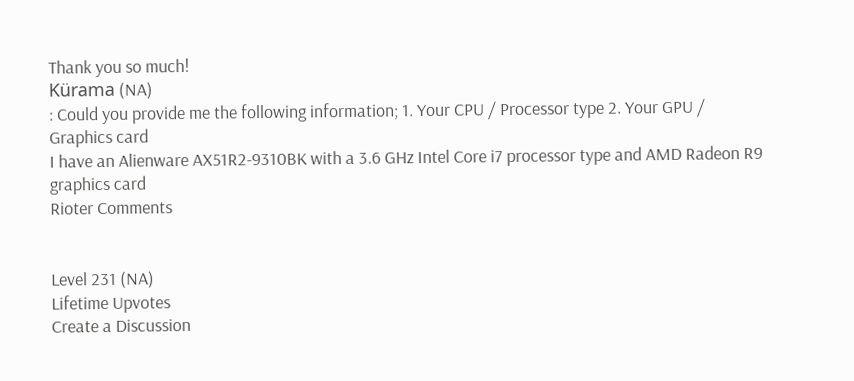Thank you so much!
Kürama (NA)
: Could you provide me the following information; 1. Your CPU / Processor type 2. Your GPU / Graphics card
I have an Alienware AX51R2-9310BK with a 3.6 GHz Intel Core i7 processor type and AMD Radeon R9 graphics card
Rioter Comments


Level 231 (NA)
Lifetime Upvotes
Create a Discussion